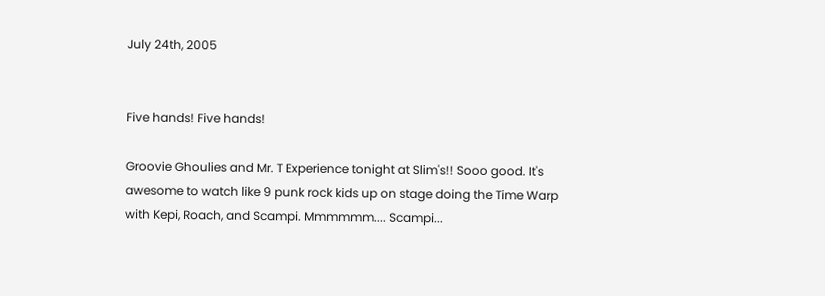July 24th, 2005


Five hands! Five hands!

Groovie Ghoulies and Mr. T Experience tonight at Slim's!! Sooo good. It's awesome to watch like 9 punk rock kids up on stage doing the Time Warp with Kepi, Roach, and Scampi. Mmmmmm.... Scampi...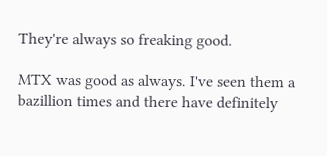They're always so freaking good.

MTX was good as always. I've seen them a bazillion times and there have definitely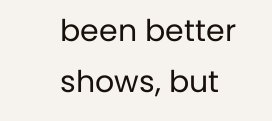been better shows, but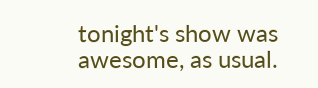tonight's show was awesome, as usual.